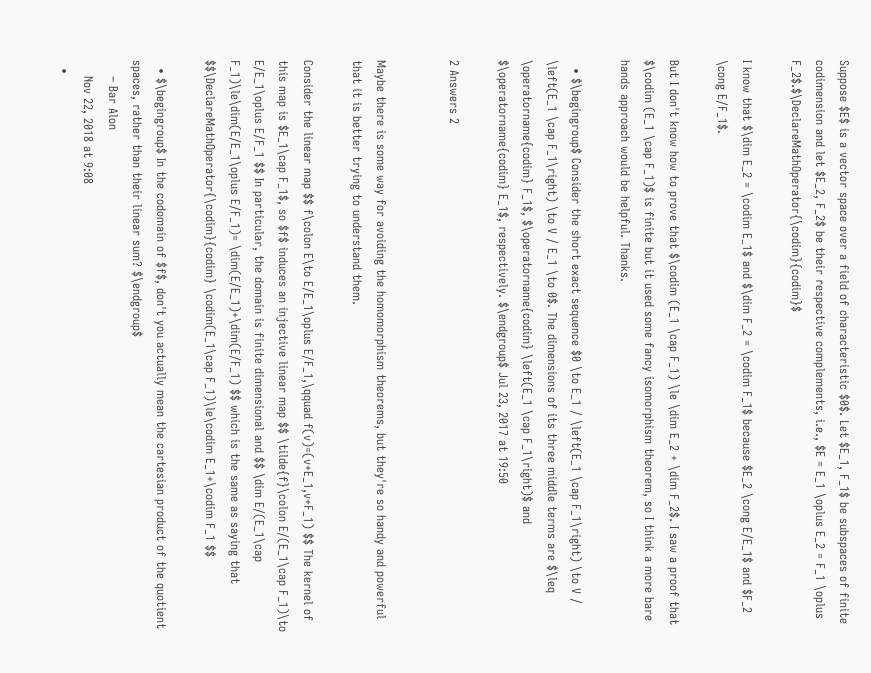Suppose $E$ is a vector space over a field of characteristic $0$. Let $E_1, F_1$ be subspaces of finite codimension and let $E_2, F_2$ be their respective complements, i.e., $E = E_1 \oplus E_2 = F_1 \oplus F_2$.$\DeclareMathOperator{\codim}{codim}$

I know that $\dim E_2 = \codim E_1$ and $\dim F_2 = \codim F_1$ because $E_2 \cong E/E_1$ and $F_2 \cong E/F_1$.

But I don't know how to prove that $\codim (E_1 \cap F_1) \le \dim E_2 + \dim F_2$. I saw a proof that $\codim (E_1 \cap F_1)$ is finite but it used some fancy isomorphism theorem, so I think a more bare hands approach would be helpful. Thanks.

  • $\begingroup$ Consider the short exact sequence $0 \to E_1 / \left(E_1 \cap F_1\right) \to V / \left(E_1 \cap F_1\right) \to V / E_1 \to 0$. The dimensions of its three middle terms are $\leq \operatorname{codim} F_1$, $\operatorname{codim} \left(E_1 \cap F_1\right)$ and $\operatorname{codim} E_1$, respectively. $\endgroup$ Jul 23, 2017 at 19:50

2 Answers 2


Maybe there is some way for avoiding the homomorphism theorems, but they're so handy and powerful that it is better trying to understand them.

Consider the linear map $$ f\colon E\to E/E_1\oplus E/F_1,\qquad f(v)=(v+E_1,v+F_1) $$ The kernel of this map is $E_1\cap F_1$, so $f$ induces an injective linear map $$ \tilde{f}\colon E/(E_1\cap F_1)\to E/E_1\oplus E/F_1 $$ In particular, the domain is finite dimensional and $$ \dim E/(E_1\cap F_1)\le\dim(E/E_1\oplus E/F_1)= \dim(E/E_1)+\dim(E/F_1) $$ which is the same as saying that $$\DeclareMathOperator{\codim}{codim} \codim(E_1\cap F_1)\le\codim E_1+\codim F_1 $$

  • $\begingroup$ In the codomain of $f$, don't you actually mean the cartesian product of the quotient spaces, rather than their linear sum? $\endgroup$
    – Bar Alon
    Nov 22, 2018 at 9:08
  •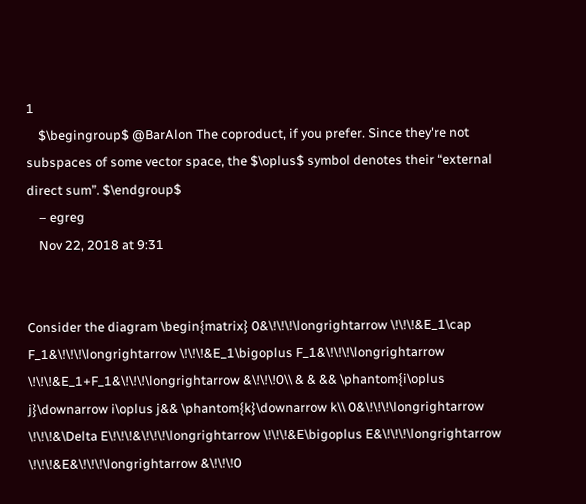1
    $\begingroup$ @BarAlon The coproduct, if you prefer. Since they're not subspaces of some vector space, the $\oplus$ symbol denotes their “external direct sum”. $\endgroup$
    – egreg
    Nov 22, 2018 at 9:31


Consider the diagram \begin{matrix} 0&\!\!\!\longrightarrow \!\!\!&E_1\cap F_1&\!\!\!\longrightarrow \!\!\!&E_1\bigoplus F_1&\!\!\!\longrightarrow \!\!\!&E_1+F_1&\!\!\!\longrightarrow &\!\!\!0\\ & & && \phantom{i\oplus j}\downarrow i\oplus j&& \phantom{k}\downarrow k\\ 0&\!\!\!\longrightarrow \!\!\!&\Delta E\!\!\!&\!\!\!\longrightarrow \!\!\!&E\bigoplus E&\!\!\!\longrightarrow \!\!\!&E&\!\!\!\longrightarrow &\!\!\!0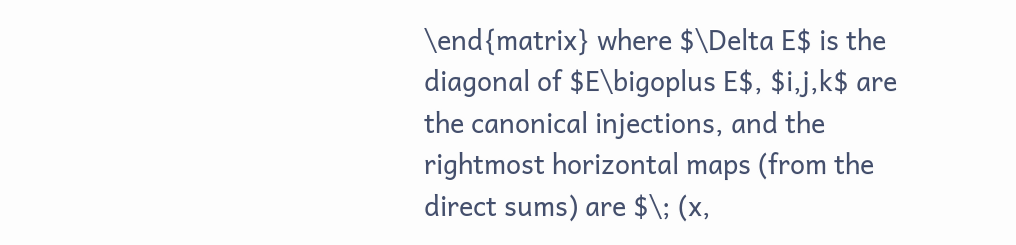\end{matrix} where $\Delta E$ is the diagonal of $E\bigoplus E$, $i,j,k$ are the canonical injections, and the rightmost horizontal maps (from the direct sums) are $\; (x,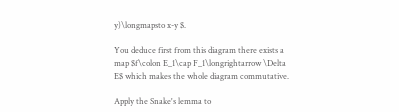y)\longmapsto x-y $.

You deduce first from this diagram there exists a map $f\colon E_1\cap F_1\longrightarrow \Delta E$ which makes the whole diagram commutative.

Apply the Snake's lemma to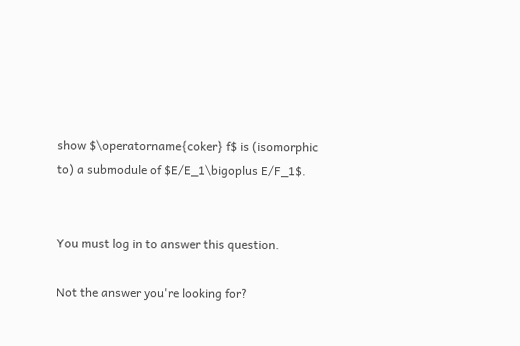show $\operatorname{coker} f$ is (isomorphic to) a submodule of $E/E_1\bigoplus E/F_1$.


You must log in to answer this question.

Not the answer you're looking for?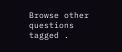Browse other questions tagged .